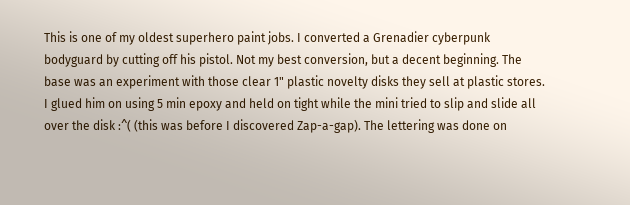This is one of my oldest superhero paint jobs. I converted a Grenadier cyberpunk bodyguard by cutting off his pistol. Not my best conversion, but a decent beginning. The base was an experiment with those clear 1" plastic novelty disks they sell at plastic stores. I glued him on using 5 min epoxy and held on tight while the mini tried to slip and slide all over the disk :^( (this was before I discovered Zap-a-gap). The lettering was done on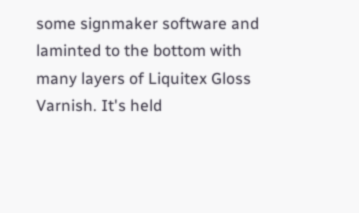some signmaker software and laminted to the bottom with many layers of Liquitex Gloss Varnish. It's held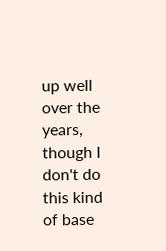up well over the years, though I don't do this kind of base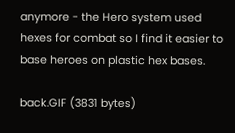anymore - the Hero system used hexes for combat so I find it easier to base heroes on plastic hex bases.

back.GIF (3831 bytes)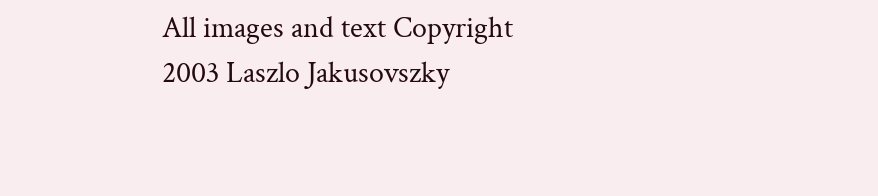All images and text Copyright 2003 Laszlo Jakusovszky